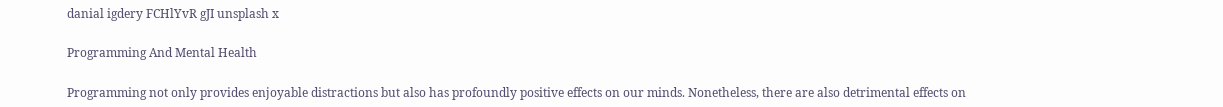danial igdery FCHlYvR gJI unsplash x

Programming And Mental Health

Programming not only provides enjoyable distractions but also has profoundly positive effects on our minds. Nonetheless, there are also detrimental effects on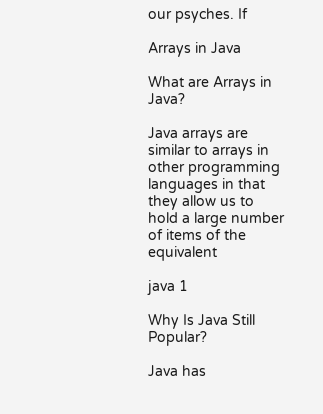our psyches. If

Arrays in Java

What are Arrays in Java?

Java arrays are similar to arrays in other programming languages in that they allow us to hold a large number of items of the equivalent

java 1

Why Is Java Still Popular?

Java has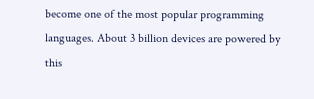become one of the most popular programming languages. About 3 billion devices are powered by this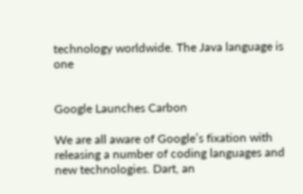technology worldwide. The Java language is one


Google Launches Carbon

We are all aware of Google’s fixation with releasing a number of coding languages and new technologies. Dart, an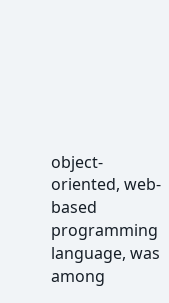object-oriented, web-based programming language, was among